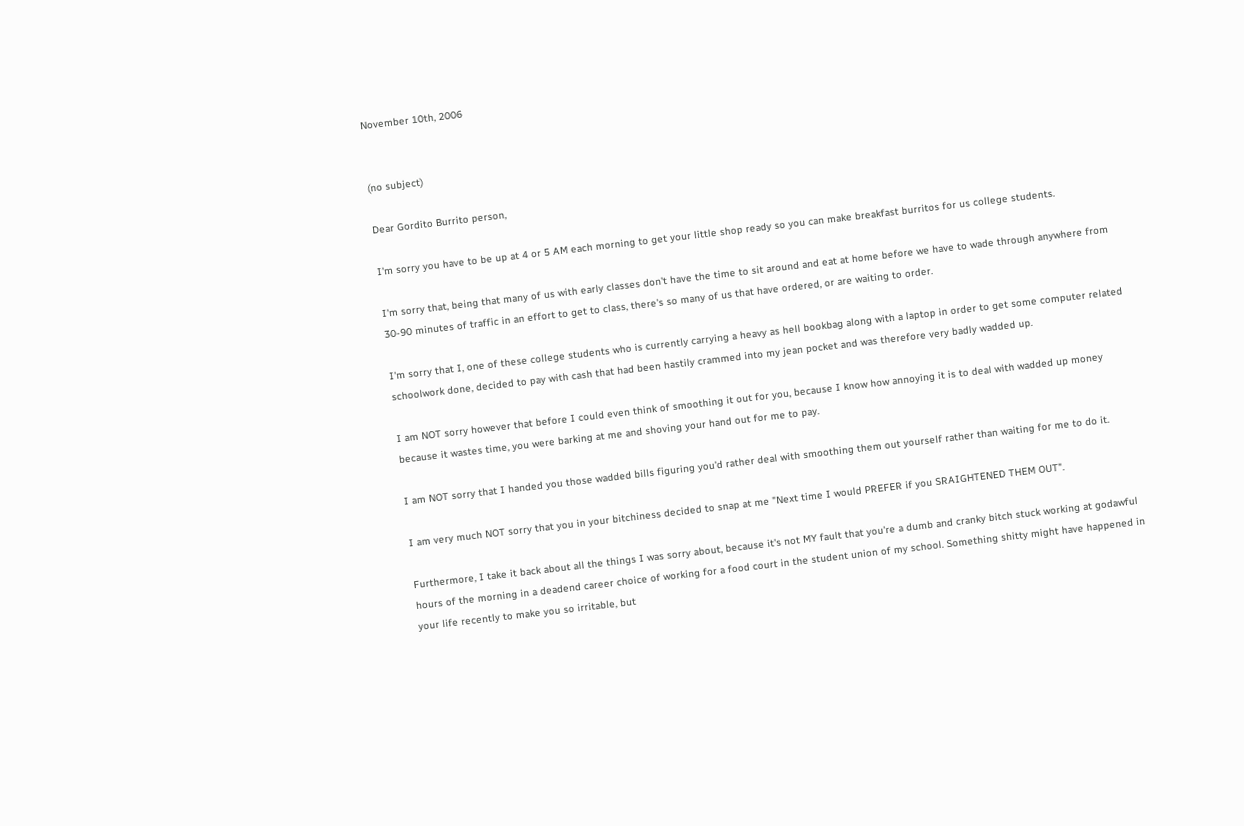November 10th, 2006


(no subject)

Dear Gordito Burrito person,

I'm sorry you have to be up at 4 or 5 AM each morning to get your little shop ready so you can make breakfast burritos for us college students.

I'm sorry that, being that many of us with early classes don't have the time to sit around and eat at home before we have to wade through anywhere from 30-90 minutes of traffic in an effort to get to class, there's so many of us that have ordered, or are waiting to order.

I'm sorry that I, one of these college students who is currently carrying a heavy as hell bookbag along with a laptop in order to get some computer related schoolwork done, decided to pay with cash that had been hastily crammed into my jean pocket and was therefore very badly wadded up.

I am NOT sorry however that before I could even think of smoothing it out for you, because I know how annoying it is to deal with wadded up money because it wastes time, you were barking at me and shoving your hand out for me to pay.

I am NOT sorry that I handed you those wadded bills figuring you'd rather deal with smoothing them out yourself rather than waiting for me to do it.

I am very much NOT sorry that you in your bitchiness decided to snap at me "Next time I would PREFER if you SRAIGHTENED THEM OUT".

Furthermore, I take it back about all the things I was sorry about, because it's not MY fault that you're a dumb and cranky bitch stuck working at godawful hours of the morning in a deadend career choice of working for a food court in the student union of my school. Something shitty might have happened in your life recently to make you so irritable, but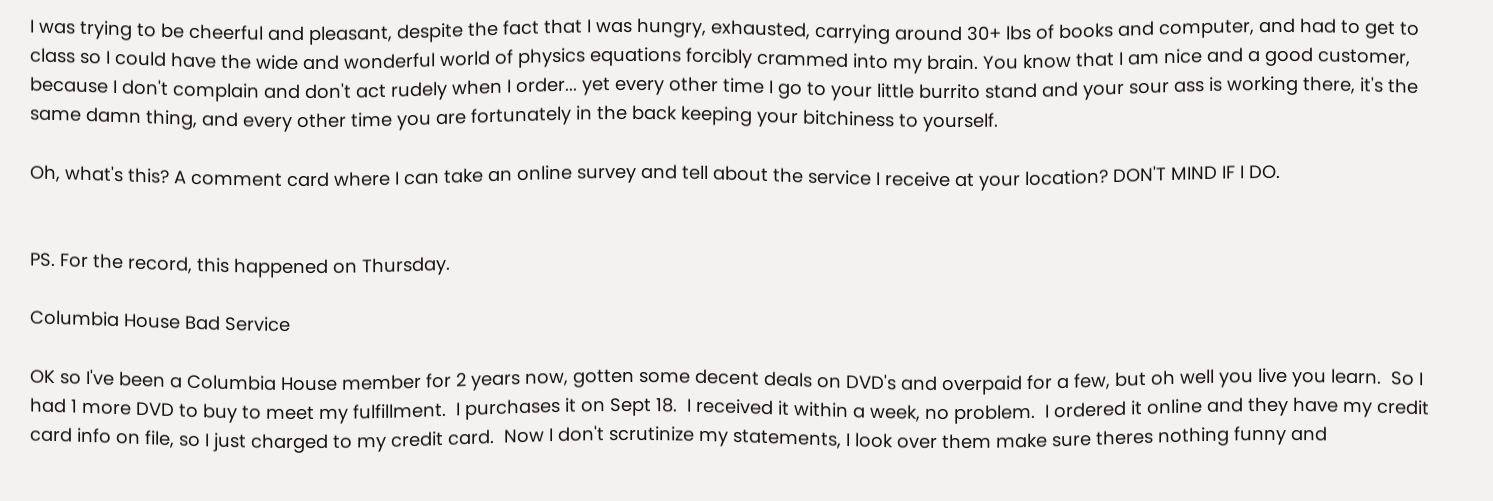I was trying to be cheerful and pleasant, despite the fact that I was hungry, exhausted, carrying around 30+ lbs of books and computer, and had to get to class so I could have the wide and wonderful world of physics equations forcibly crammed into my brain. You know that I am nice and a good customer, because I don't complain and don't act rudely when I order... yet every other time I go to your little burrito stand and your sour ass is working there, it's the same damn thing, and every other time you are fortunately in the back keeping your bitchiness to yourself.

Oh, what's this? A comment card where I can take an online survey and tell about the service I receive at your location? DON'T MIND IF I DO.


PS. For the record, this happened on Thursday.

Columbia House Bad Service

OK so I've been a Columbia House member for 2 years now, gotten some decent deals on DVD's and overpaid for a few, but oh well you live you learn.  So I had 1 more DVD to buy to meet my fulfillment.  I purchases it on Sept 18.  I received it within a week, no problem.  I ordered it online and they have my credit card info on file, so I just charged to my credit card.  Now I don't scrutinize my statements, I look over them make sure theres nothing funny and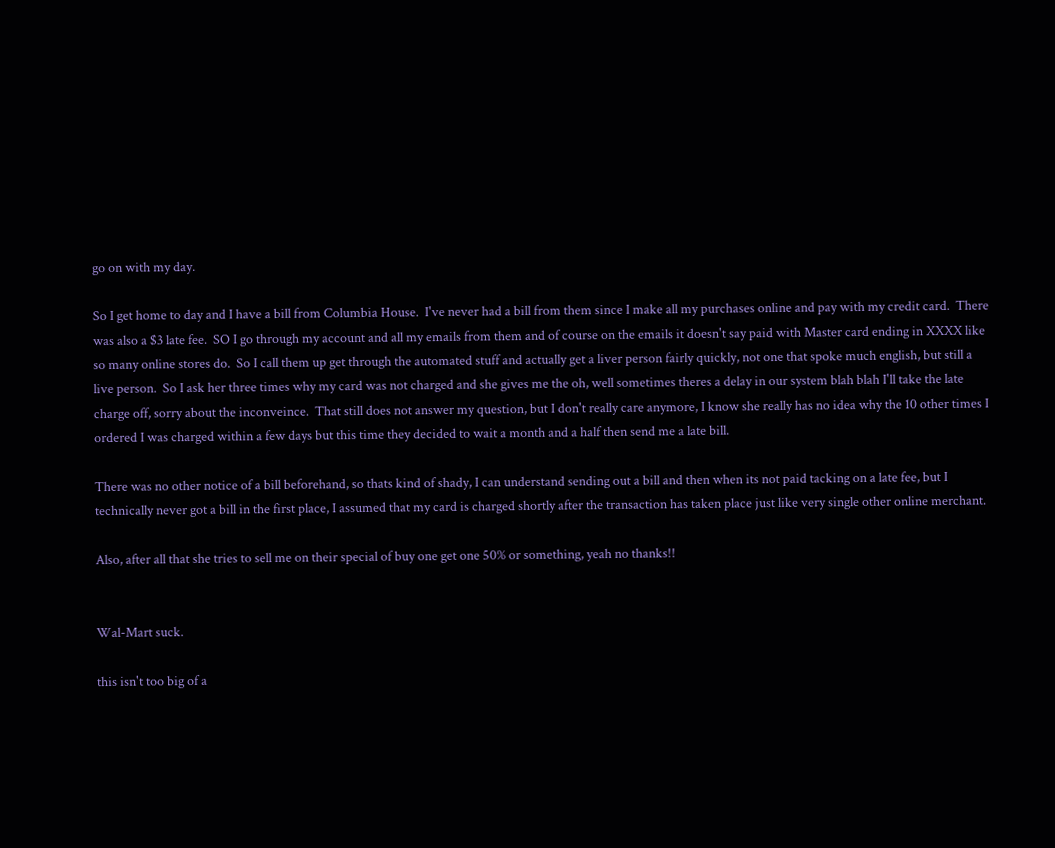go on with my day.

So I get home to day and I have a bill from Columbia House.  I've never had a bill from them since I make all my purchases online and pay with my credit card.  There was also a $3 late fee.  SO I go through my account and all my emails from them and of course on the emails it doesn't say paid with Master card ending in XXXX like so many online stores do.  So I call them up get through the automated stuff and actually get a liver person fairly quickly, not one that spoke much english, but still a live person.  So I ask her three times why my card was not charged and she gives me the oh, well sometimes theres a delay in our system blah blah I'll take the late charge off, sorry about the inconveince.  That still does not answer my question, but I don't really care anymore, I know she really has no idea why the 10 other times I ordered I was charged within a few days but this time they decided to wait a month and a half then send me a late bill.

There was no other notice of a bill beforehand, so thats kind of shady, I can understand sending out a bill and then when its not paid tacking on a late fee, but I technically never got a bill in the first place, I assumed that my card is charged shortly after the transaction has taken place just like very single other online merchant.

Also, after all that she tries to sell me on their special of buy one get one 50% or something, yeah no thanks!!


Wal-Mart suck.

this isn't too big of a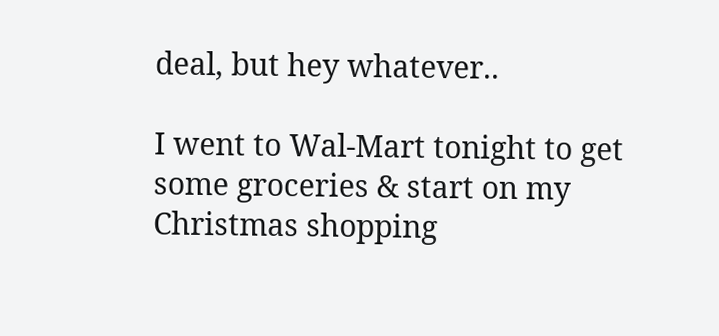deal, but hey whatever..

I went to Wal-Mart tonight to get some groceries & start on my Christmas shopping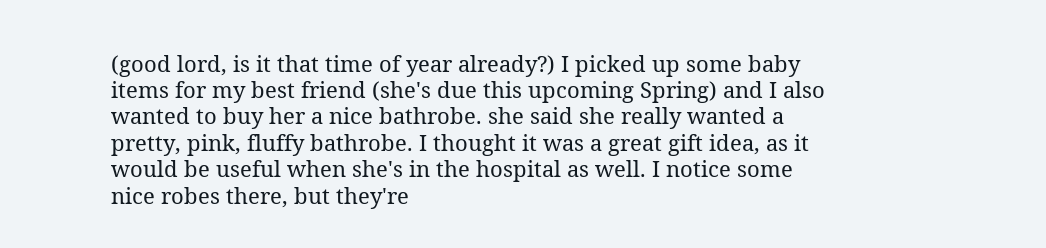(good lord, is it that time of year already?) I picked up some baby items for my best friend (she's due this upcoming Spring) and I also wanted to buy her a nice bathrobe. she said she really wanted a pretty, pink, fluffy bathrobe. I thought it was a great gift idea, as it would be useful when she's in the hospital as well. I notice some nice robes there, but they're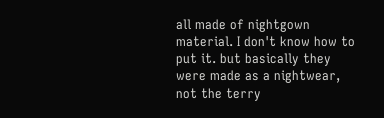all made of nightgown material. I don't know how to put it. but basically they were made as a nightwear, not the terry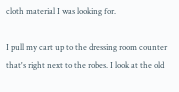cloth material I was looking for.

I pull my cart up to the dressing room counter that's right next to the robes. I look at the old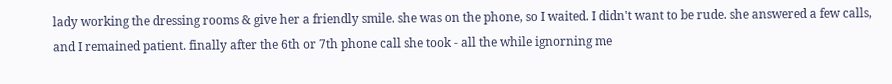lady working the dressing rooms & give her a friendly smile. she was on the phone, so I waited. I didn't want to be rude. she answered a few calls, and I remained patient. finally after the 6th or 7th phone call she took - all the while ignorning me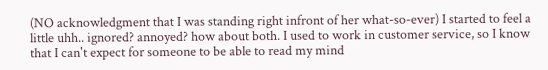(NO acknowledgment that I was standing right infront of her what-so-ever) I started to feel a little uhh.. ignored? annoyed? how about both. I used to work in customer service, so I know that I can't expect for someone to be able to read my mind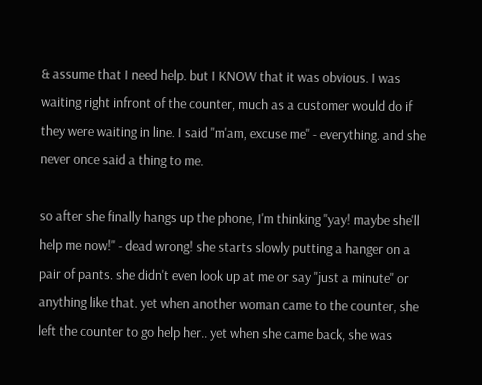& assume that I need help. but I KNOW that it was obvious. I was waiting right infront of the counter, much as a customer would do if they were waiting in line. I said "m'am, excuse me" - everything. and she never once said a thing to me.

so after she finally hangs up the phone, I'm thinking "yay! maybe she'll help me now!" - dead wrong! she starts slowly putting a hanger on a pair of pants. she didn't even look up at me or say "just a minute" or anything like that. yet when another woman came to the counter, she left the counter to go help her.. yet when she came back, she was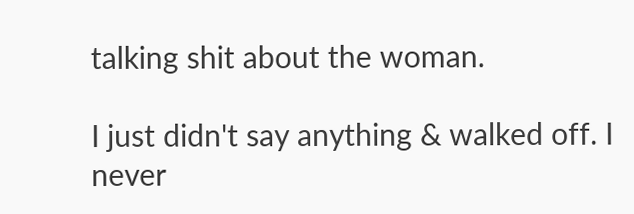talking shit about the woman.

I just didn't say anything & walked off. I never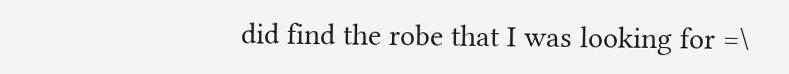did find the robe that I was looking for =\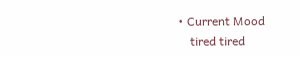• Current Mood
    tired tired